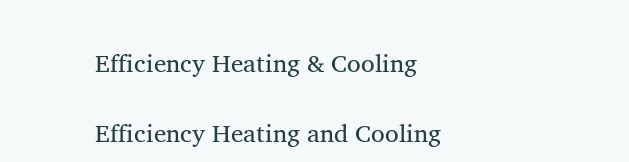Efficiency Heating & Cooling

Efficiency Heating and Cooling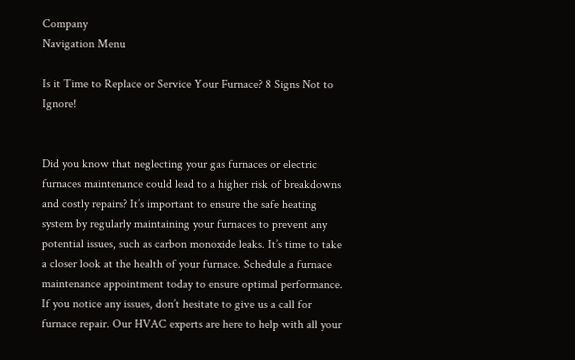Company
Navigation Menu

Is it Time to Replace or Service Your Furnace? 8 Signs Not to Ignore!


Did you know that neglecting your gas furnaces or electric furnaces maintenance could lead to a higher risk of breakdowns and costly repairs? It’s important to ensure the safe heating system by regularly maintaining your furnaces to prevent any potential issues, such as carbon monoxide leaks. It’s time to take a closer look at the health of your furnace. Schedule a furnace maintenance appointment today to ensure optimal performance. If you notice any issues, don’t hesitate to give us a call for furnace repair. Our HVAC experts are here to help with all your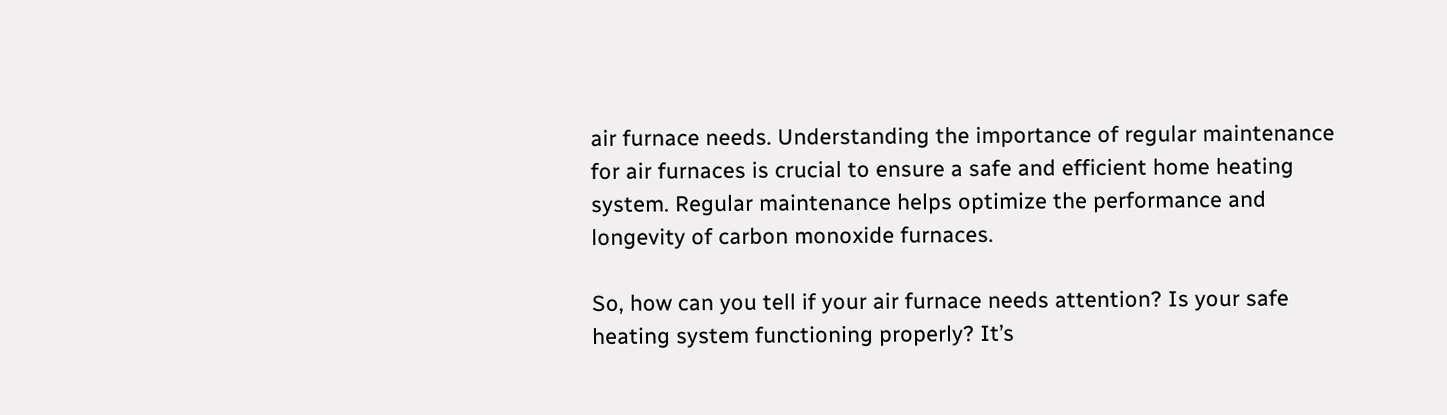air furnace needs. Understanding the importance of regular maintenance for air furnaces is crucial to ensure a safe and efficient home heating system. Regular maintenance helps optimize the performance and longevity of carbon monoxide furnaces.

So, how can you tell if your air furnace needs attention? Is your safe heating system functioning properly? It’s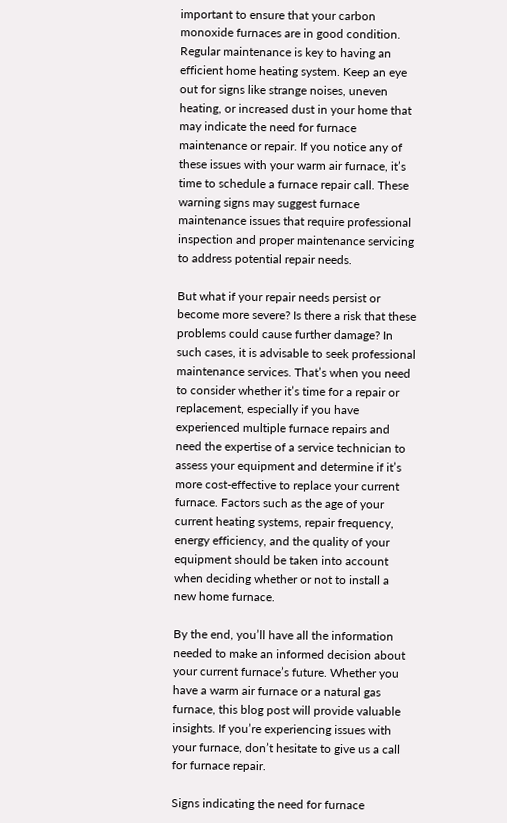important to ensure that your carbon monoxide furnaces are in good condition. Regular maintenance is key to having an efficient home heating system. Keep an eye out for signs like strange noises, uneven heating, or increased dust in your home that may indicate the need for furnace maintenance or repair. If you notice any of these issues with your warm air furnace, it’s time to schedule a furnace repair call. These warning signs may suggest furnace maintenance issues that require professional inspection and proper maintenance servicing to address potential repair needs.

But what if your repair needs persist or become more severe? Is there a risk that these problems could cause further damage? In such cases, it is advisable to seek professional maintenance services. That’s when you need to consider whether it’s time for a repair or replacement, especially if you have experienced multiple furnace repairs and need the expertise of a service technician to assess your equipment and determine if it’s more cost-effective to replace your current furnace. Factors such as the age of your current heating systems, repair frequency, energy efficiency, and the quality of your equipment should be taken into account when deciding whether or not to install a new home furnace.

By the end, you’ll have all the information needed to make an informed decision about your current furnace’s future. Whether you have a warm air furnace or a natural gas furnace, this blog post will provide valuable insights. If you’re experiencing issues with your furnace, don’t hesitate to give us a call for furnace repair.

Signs indicating the need for furnace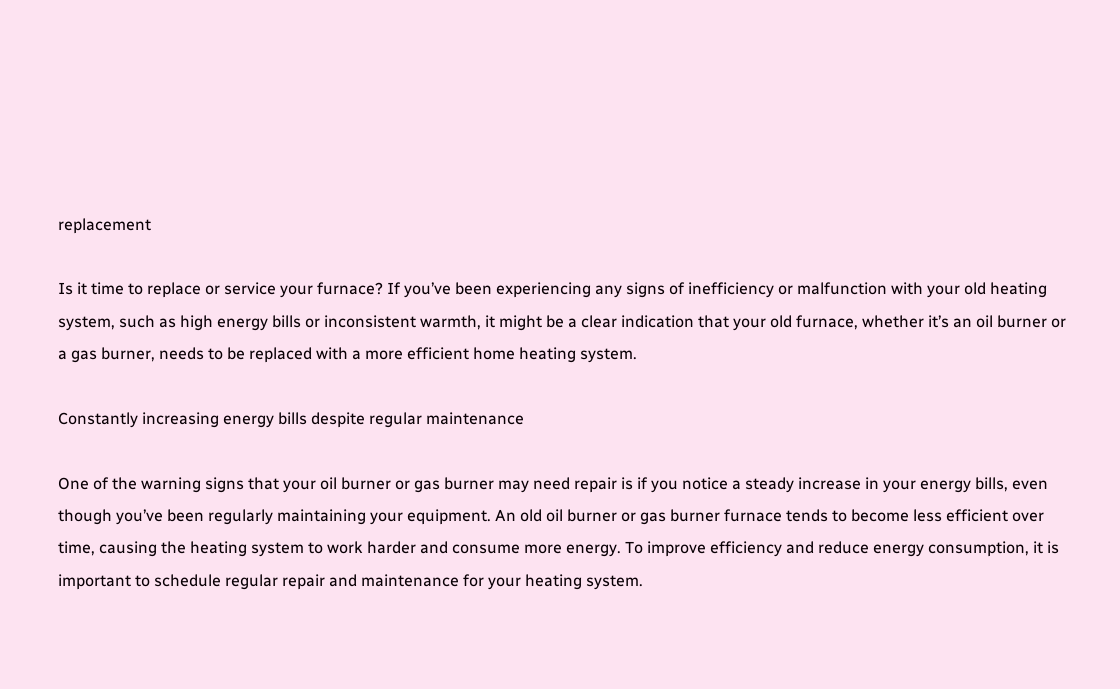replacement

Is it time to replace or service your furnace? If you’ve been experiencing any signs of inefficiency or malfunction with your old heating system, such as high energy bills or inconsistent warmth, it might be a clear indication that your old furnace, whether it’s an oil burner or a gas burner, needs to be replaced with a more efficient home heating system.

Constantly increasing energy bills despite regular maintenance

One of the warning signs that your oil burner or gas burner may need repair is if you notice a steady increase in your energy bills, even though you’ve been regularly maintaining your equipment. An old oil burner or gas burner furnace tends to become less efficient over time, causing the heating system to work harder and consume more energy. To improve efficiency and reduce energy consumption, it is important to schedule regular repair and maintenance for your heating system.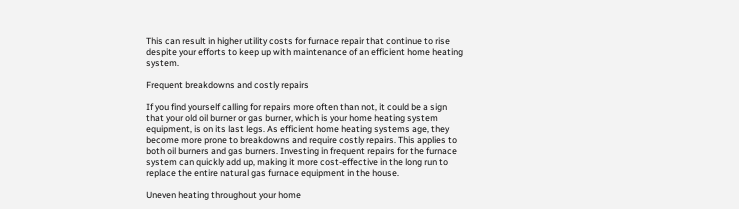This can result in higher utility costs for furnace repair that continue to rise despite your efforts to keep up with maintenance of an efficient home heating system.

Frequent breakdowns and costly repairs

If you find yourself calling for repairs more often than not, it could be a sign that your old oil burner or gas burner, which is your home heating system equipment, is on its last legs. As efficient home heating systems age, they become more prone to breakdowns and require costly repairs. This applies to both oil burners and gas burners. Investing in frequent repairs for the furnace system can quickly add up, making it more cost-effective in the long run to replace the entire natural gas furnace equipment in the house.

Uneven heating throughout your home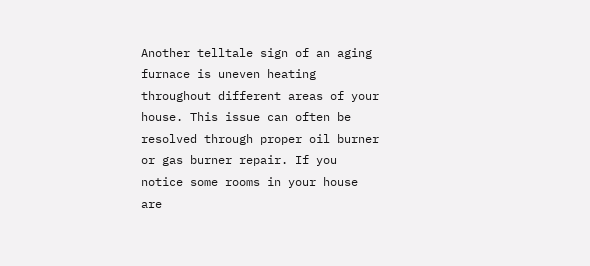Another telltale sign of an aging furnace is uneven heating throughout different areas of your house. This issue can often be resolved through proper oil burner or gas burner repair. If you notice some rooms in your house are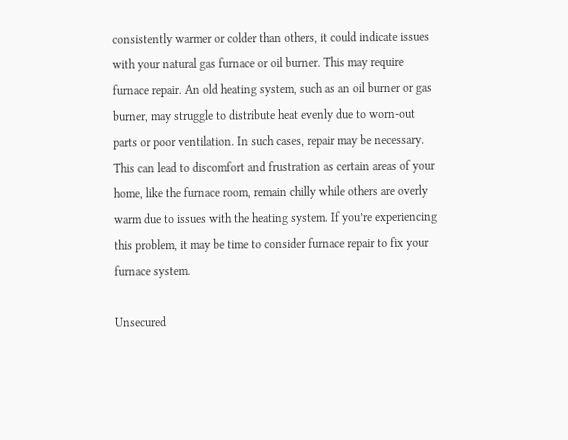consistently warmer or colder than others, it could indicate issues with your natural gas furnace or oil burner. This may require furnace repair. An old heating system, such as an oil burner or gas burner, may struggle to distribute heat evenly due to worn-out parts or poor ventilation. In such cases, repair may be necessary. This can lead to discomfort and frustration as certain areas of your home, like the furnace room, remain chilly while others are overly warm due to issues with the heating system. If you’re experiencing this problem, it may be time to consider furnace repair to fix your furnace system.

Unsecured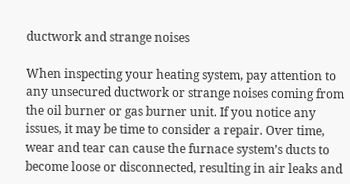ductwork and strange noises

When inspecting your heating system, pay attention to any unsecured ductwork or strange noises coming from the oil burner or gas burner unit. If you notice any issues, it may be time to consider a repair. Over time, wear and tear can cause the furnace system’s ducts to become loose or disconnected, resulting in air leaks and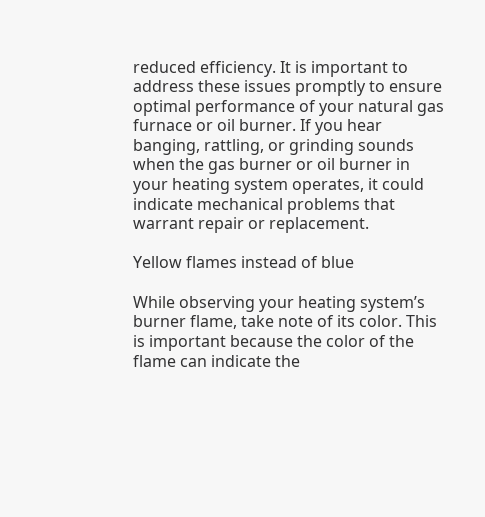reduced efficiency. It is important to address these issues promptly to ensure optimal performance of your natural gas furnace or oil burner. If you hear banging, rattling, or grinding sounds when the gas burner or oil burner in your heating system operates, it could indicate mechanical problems that warrant repair or replacement.

Yellow flames instead of blue

While observing your heating system’s burner flame, take note of its color. This is important because the color of the flame can indicate the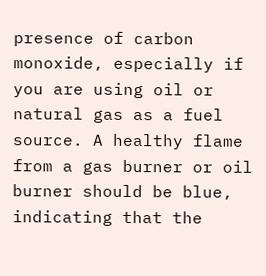presence of carbon monoxide, especially if you are using oil or natural gas as a fuel source. A healthy flame from a gas burner or oil burner should be blue, indicating that the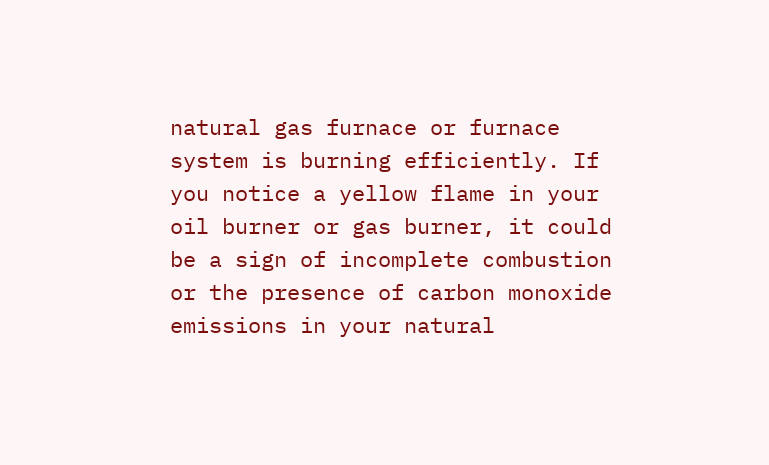natural gas furnace or furnace system is burning efficiently. If you notice a yellow flame in your oil burner or gas burner, it could be a sign of incomplete combustion or the presence of carbon monoxide emissions in your natural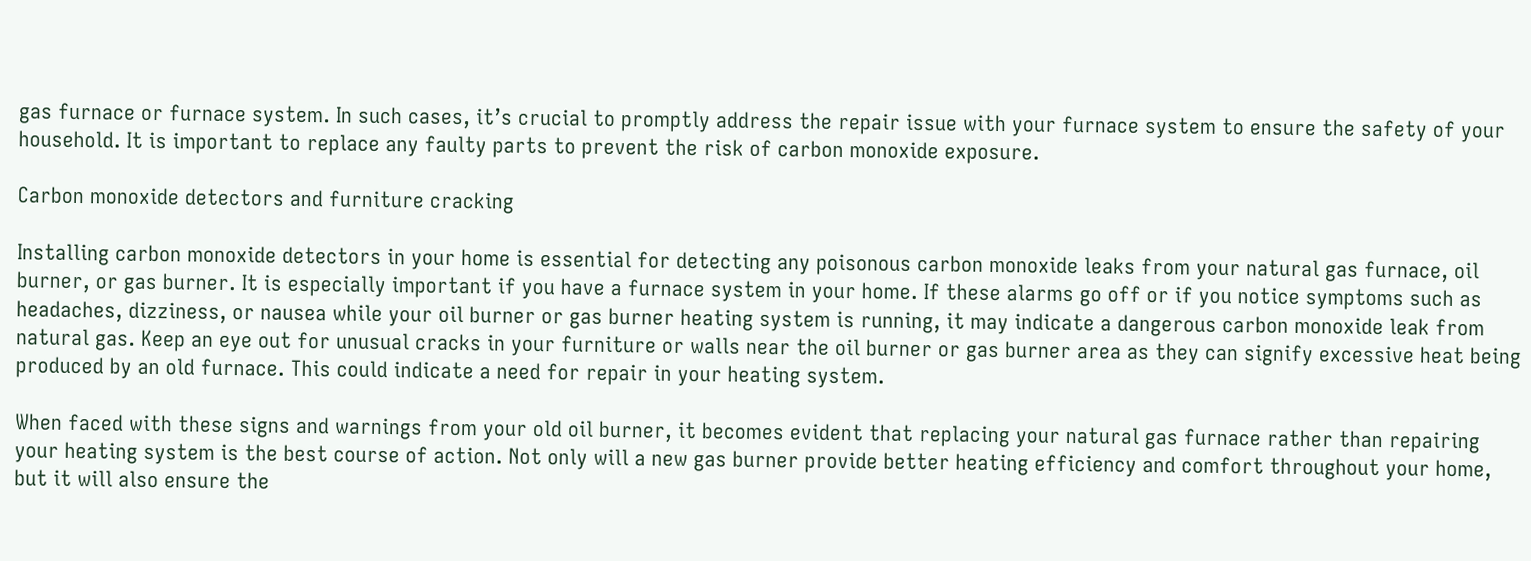gas furnace or furnace system. In such cases, it’s crucial to promptly address the repair issue with your furnace system to ensure the safety of your household. It is important to replace any faulty parts to prevent the risk of carbon monoxide exposure.

Carbon monoxide detectors and furniture cracking

Installing carbon monoxide detectors in your home is essential for detecting any poisonous carbon monoxide leaks from your natural gas furnace, oil burner, or gas burner. It is especially important if you have a furnace system in your home. If these alarms go off or if you notice symptoms such as headaches, dizziness, or nausea while your oil burner or gas burner heating system is running, it may indicate a dangerous carbon monoxide leak from natural gas. Keep an eye out for unusual cracks in your furniture or walls near the oil burner or gas burner area as they can signify excessive heat being produced by an old furnace. This could indicate a need for repair in your heating system.

When faced with these signs and warnings from your old oil burner, it becomes evident that replacing your natural gas furnace rather than repairing your heating system is the best course of action. Not only will a new gas burner provide better heating efficiency and comfort throughout your home, but it will also ensure the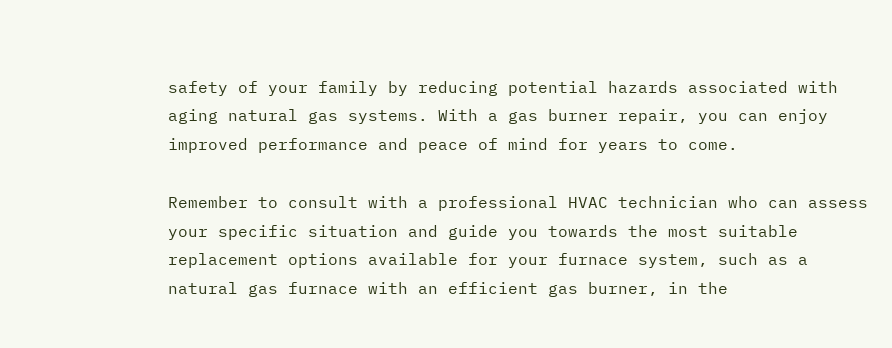safety of your family by reducing potential hazards associated with aging natural gas systems. With a gas burner repair, you can enjoy improved performance and peace of mind for years to come.

Remember to consult with a professional HVAC technician who can assess your specific situation and guide you towards the most suitable replacement options available for your furnace system, such as a natural gas furnace with an efficient gas burner, in the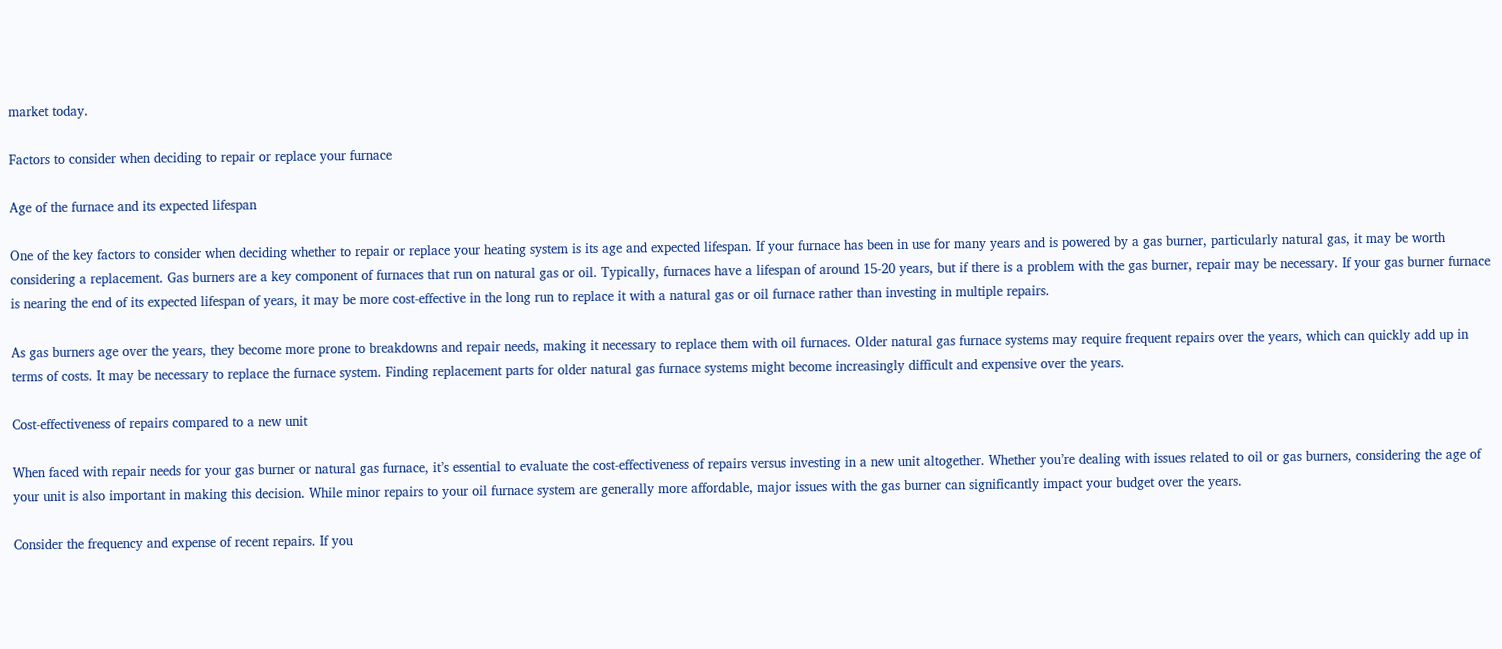market today.

Factors to consider when deciding to repair or replace your furnace

Age of the furnace and its expected lifespan

One of the key factors to consider when deciding whether to repair or replace your heating system is its age and expected lifespan. If your furnace has been in use for many years and is powered by a gas burner, particularly natural gas, it may be worth considering a replacement. Gas burners are a key component of furnaces that run on natural gas or oil. Typically, furnaces have a lifespan of around 15-20 years, but if there is a problem with the gas burner, repair may be necessary. If your gas burner furnace is nearing the end of its expected lifespan of years, it may be more cost-effective in the long run to replace it with a natural gas or oil furnace rather than investing in multiple repairs.

As gas burners age over the years, they become more prone to breakdowns and repair needs, making it necessary to replace them with oil furnaces. Older natural gas furnace systems may require frequent repairs over the years, which can quickly add up in terms of costs. It may be necessary to replace the furnace system. Finding replacement parts for older natural gas furnace systems might become increasingly difficult and expensive over the years.

Cost-effectiveness of repairs compared to a new unit

When faced with repair needs for your gas burner or natural gas furnace, it’s essential to evaluate the cost-effectiveness of repairs versus investing in a new unit altogether. Whether you’re dealing with issues related to oil or gas burners, considering the age of your unit is also important in making this decision. While minor repairs to your oil furnace system are generally more affordable, major issues with the gas burner can significantly impact your budget over the years.

Consider the frequency and expense of recent repairs. If you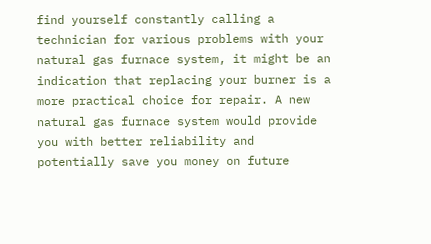find yourself constantly calling a technician for various problems with your natural gas furnace system, it might be an indication that replacing your burner is a more practical choice for repair. A new natural gas furnace system would provide you with better reliability and potentially save you money on future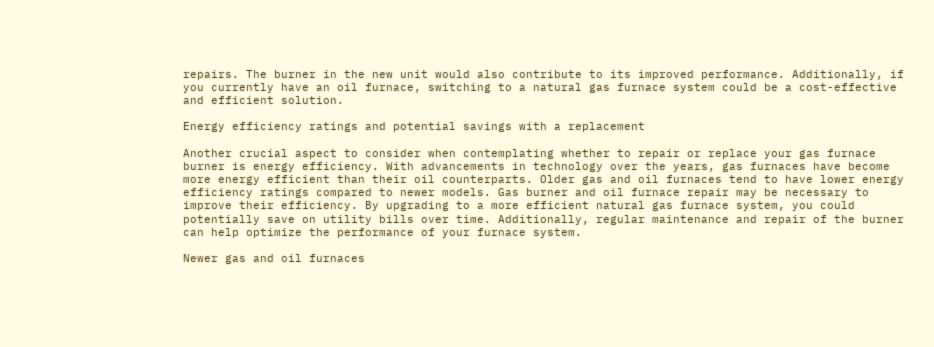repairs. The burner in the new unit would also contribute to its improved performance. Additionally, if you currently have an oil furnace, switching to a natural gas furnace system could be a cost-effective and efficient solution.

Energy efficiency ratings and potential savings with a replacement

Another crucial aspect to consider when contemplating whether to repair or replace your gas furnace burner is energy efficiency. With advancements in technology over the years, gas furnaces have become more energy efficient than their oil counterparts. Older gas and oil furnaces tend to have lower energy efficiency ratings compared to newer models. Gas burner and oil furnace repair may be necessary to improve their efficiency. By upgrading to a more efficient natural gas furnace system, you could potentially save on utility bills over time. Additionally, regular maintenance and repair of the burner can help optimize the performance of your furnace system.

Newer gas and oil furnaces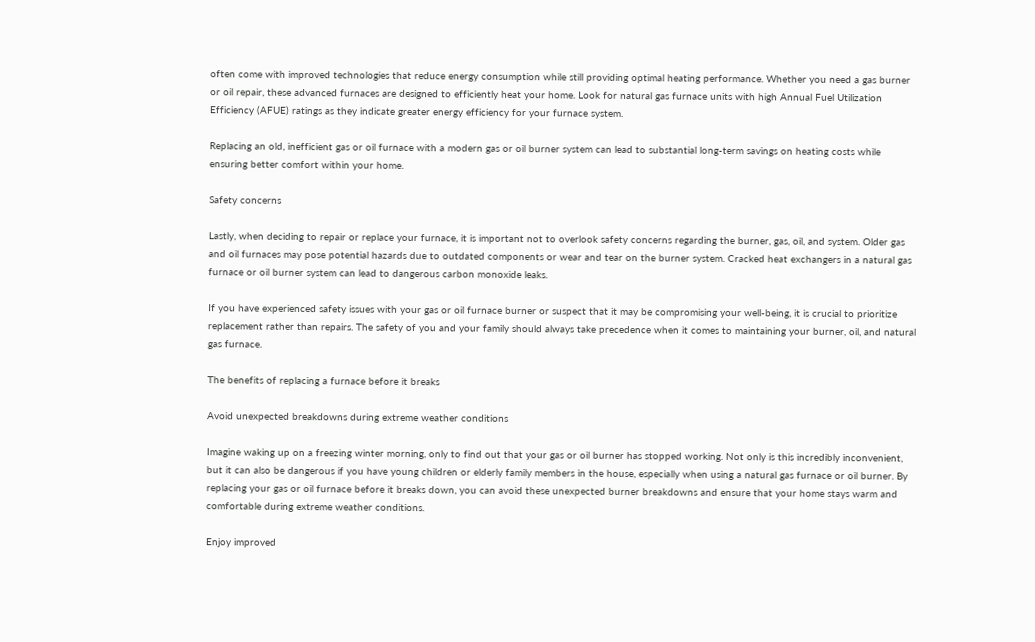often come with improved technologies that reduce energy consumption while still providing optimal heating performance. Whether you need a gas burner or oil repair, these advanced furnaces are designed to efficiently heat your home. Look for natural gas furnace units with high Annual Fuel Utilization Efficiency (AFUE) ratings as they indicate greater energy efficiency for your furnace system.

Replacing an old, inefficient gas or oil furnace with a modern gas or oil burner system can lead to substantial long-term savings on heating costs while ensuring better comfort within your home.

Safety concerns

Lastly, when deciding to repair or replace your furnace, it is important not to overlook safety concerns regarding the burner, gas, oil, and system. Older gas and oil furnaces may pose potential hazards due to outdated components or wear and tear on the burner system. Cracked heat exchangers in a natural gas furnace or oil burner system can lead to dangerous carbon monoxide leaks.

If you have experienced safety issues with your gas or oil furnace burner or suspect that it may be compromising your well-being, it is crucial to prioritize replacement rather than repairs. The safety of you and your family should always take precedence when it comes to maintaining your burner, oil, and natural gas furnace.

The benefits of replacing a furnace before it breaks

Avoid unexpected breakdowns during extreme weather conditions

Imagine waking up on a freezing winter morning, only to find out that your gas or oil burner has stopped working. Not only is this incredibly inconvenient, but it can also be dangerous if you have young children or elderly family members in the house, especially when using a natural gas furnace or oil burner. By replacing your gas or oil furnace before it breaks down, you can avoid these unexpected burner breakdowns and ensure that your home stays warm and comfortable during extreme weather conditions.

Enjoy improved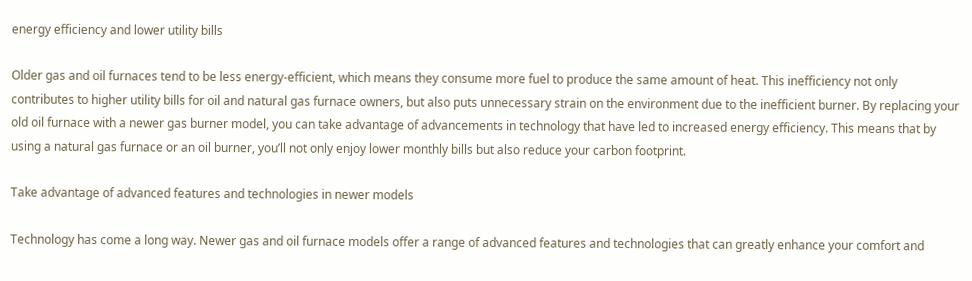energy efficiency and lower utility bills

Older gas and oil furnaces tend to be less energy-efficient, which means they consume more fuel to produce the same amount of heat. This inefficiency not only contributes to higher utility bills for oil and natural gas furnace owners, but also puts unnecessary strain on the environment due to the inefficient burner. By replacing your old oil furnace with a newer gas burner model, you can take advantage of advancements in technology that have led to increased energy efficiency. This means that by using a natural gas furnace or an oil burner, you’ll not only enjoy lower monthly bills but also reduce your carbon footprint.

Take advantage of advanced features and technologies in newer models

Technology has come a long way. Newer gas and oil furnace models offer a range of advanced features and technologies that can greatly enhance your comfort and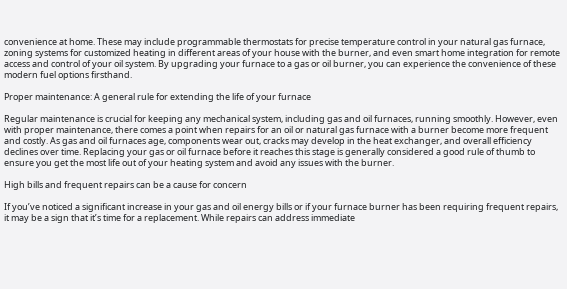convenience at home. These may include programmable thermostats for precise temperature control in your natural gas furnace, zoning systems for customized heating in different areas of your house with the burner, and even smart home integration for remote access and control of your oil system. By upgrading your furnace to a gas or oil burner, you can experience the convenience of these modern fuel options firsthand.

Proper maintenance: A general rule for extending the life of your furnace

Regular maintenance is crucial for keeping any mechanical system, including gas and oil furnaces, running smoothly. However, even with proper maintenance, there comes a point when repairs for an oil or natural gas furnace with a burner become more frequent and costly. As gas and oil furnaces age, components wear out, cracks may develop in the heat exchanger, and overall efficiency declines over time. Replacing your gas or oil furnace before it reaches this stage is generally considered a good rule of thumb to ensure you get the most life out of your heating system and avoid any issues with the burner.

High bills and frequent repairs can be a cause for concern

If you’ve noticed a significant increase in your gas and oil energy bills or if your furnace burner has been requiring frequent repairs, it may be a sign that it’s time for a replacement. While repairs can address immediate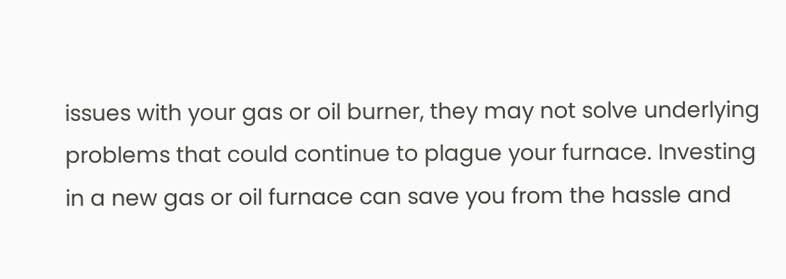issues with your gas or oil burner, they may not solve underlying problems that could continue to plague your furnace. Investing in a new gas or oil furnace can save you from the hassle and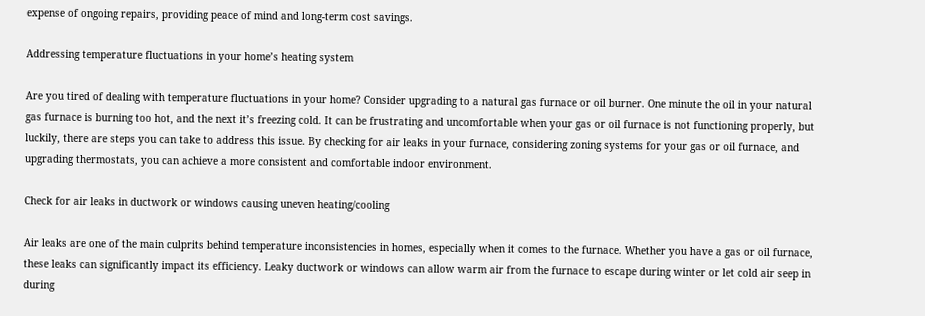expense of ongoing repairs, providing peace of mind and long-term cost savings.

Addressing temperature fluctuations in your home’s heating system

Are you tired of dealing with temperature fluctuations in your home? Consider upgrading to a natural gas furnace or oil burner. One minute the oil in your natural gas furnace is burning too hot, and the next it’s freezing cold. It can be frustrating and uncomfortable when your gas or oil furnace is not functioning properly, but luckily, there are steps you can take to address this issue. By checking for air leaks in your furnace, considering zoning systems for your gas or oil furnace, and upgrading thermostats, you can achieve a more consistent and comfortable indoor environment.

Check for air leaks in ductwork or windows causing uneven heating/cooling

Air leaks are one of the main culprits behind temperature inconsistencies in homes, especially when it comes to the furnace. Whether you have a gas or oil furnace, these leaks can significantly impact its efficiency. Leaky ductwork or windows can allow warm air from the furnace to escape during winter or let cold air seep in during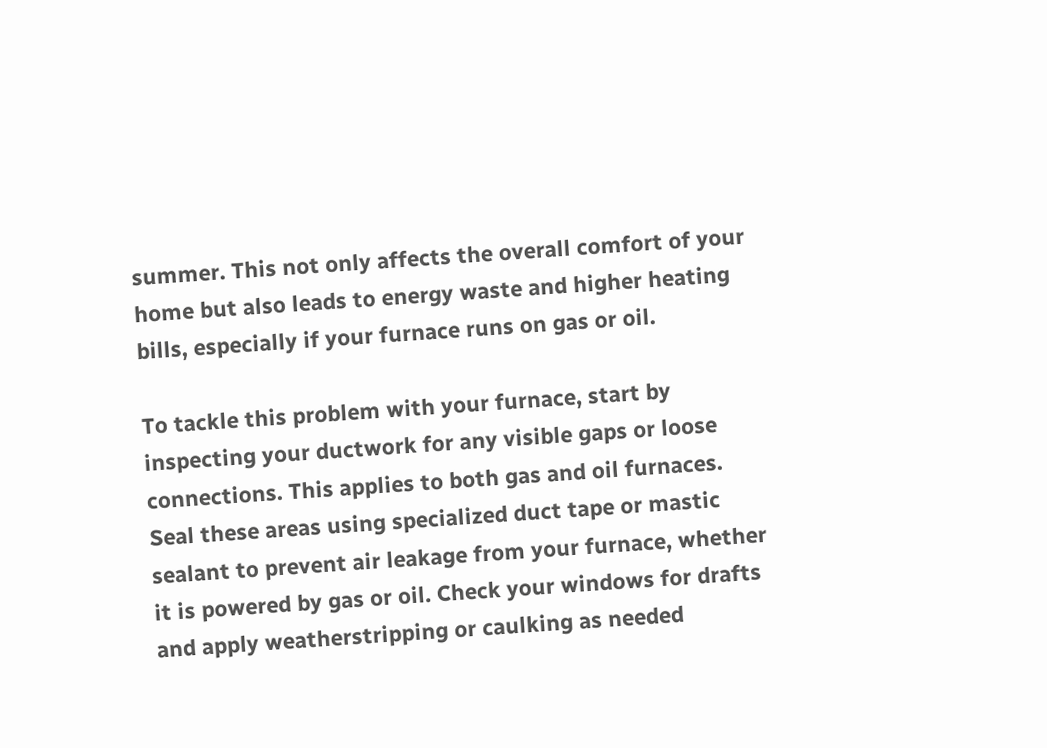summer. This not only affects the overall comfort of your home but also leads to energy waste and higher heating bills, especially if your furnace runs on gas or oil.

To tackle this problem with your furnace, start by inspecting your ductwork for any visible gaps or loose connections. This applies to both gas and oil furnaces. Seal these areas using specialized duct tape or mastic sealant to prevent air leakage from your furnace, whether it is powered by gas or oil. Check your windows for drafts and apply weatherstripping or caulking as needed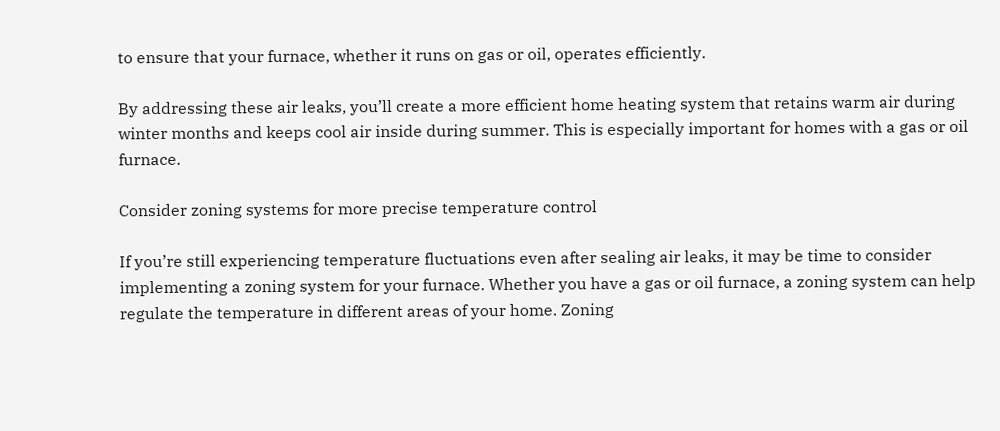to ensure that your furnace, whether it runs on gas or oil, operates efficiently.

By addressing these air leaks, you’ll create a more efficient home heating system that retains warm air during winter months and keeps cool air inside during summer. This is especially important for homes with a gas or oil furnace.

Consider zoning systems for more precise temperature control

If you’re still experiencing temperature fluctuations even after sealing air leaks, it may be time to consider implementing a zoning system for your furnace. Whether you have a gas or oil furnace, a zoning system can help regulate the temperature in different areas of your home. Zoning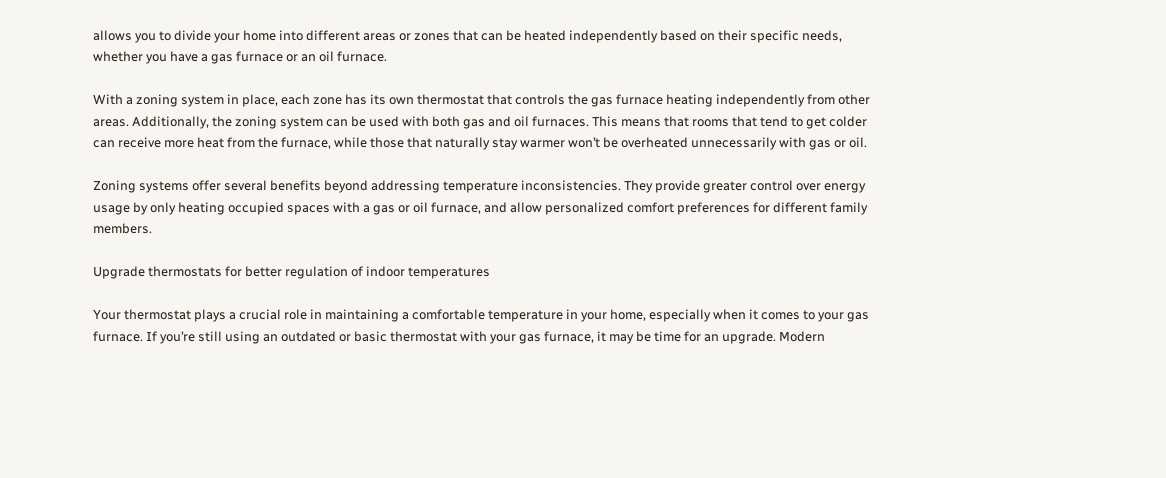allows you to divide your home into different areas or zones that can be heated independently based on their specific needs, whether you have a gas furnace or an oil furnace.

With a zoning system in place, each zone has its own thermostat that controls the gas furnace heating independently from other areas. Additionally, the zoning system can be used with both gas and oil furnaces. This means that rooms that tend to get colder can receive more heat from the furnace, while those that naturally stay warmer won’t be overheated unnecessarily with gas or oil.

Zoning systems offer several benefits beyond addressing temperature inconsistencies. They provide greater control over energy usage by only heating occupied spaces with a gas or oil furnace, and allow personalized comfort preferences for different family members.

Upgrade thermostats for better regulation of indoor temperatures

Your thermostat plays a crucial role in maintaining a comfortable temperature in your home, especially when it comes to your gas furnace. If you’re still using an outdated or basic thermostat with your gas furnace, it may be time for an upgrade. Modern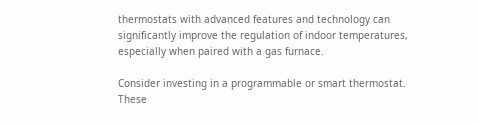thermostats with advanced features and technology can significantly improve the regulation of indoor temperatures, especially when paired with a gas furnace.

Consider investing in a programmable or smart thermostat. These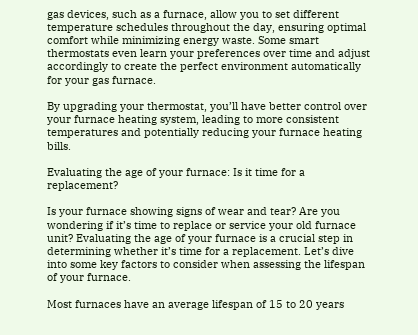gas devices, such as a furnace, allow you to set different temperature schedules throughout the day, ensuring optimal comfort while minimizing energy waste. Some smart thermostats even learn your preferences over time and adjust accordingly to create the perfect environment automatically for your gas furnace.

By upgrading your thermostat, you’ll have better control over your furnace heating system, leading to more consistent temperatures and potentially reducing your furnace heating bills.

Evaluating the age of your furnace: Is it time for a replacement?

Is your furnace showing signs of wear and tear? Are you wondering if it’s time to replace or service your old furnace unit? Evaluating the age of your furnace is a crucial step in determining whether it’s time for a replacement. Let’s dive into some key factors to consider when assessing the lifespan of your furnace.

Most furnaces have an average lifespan of 15 to 20 years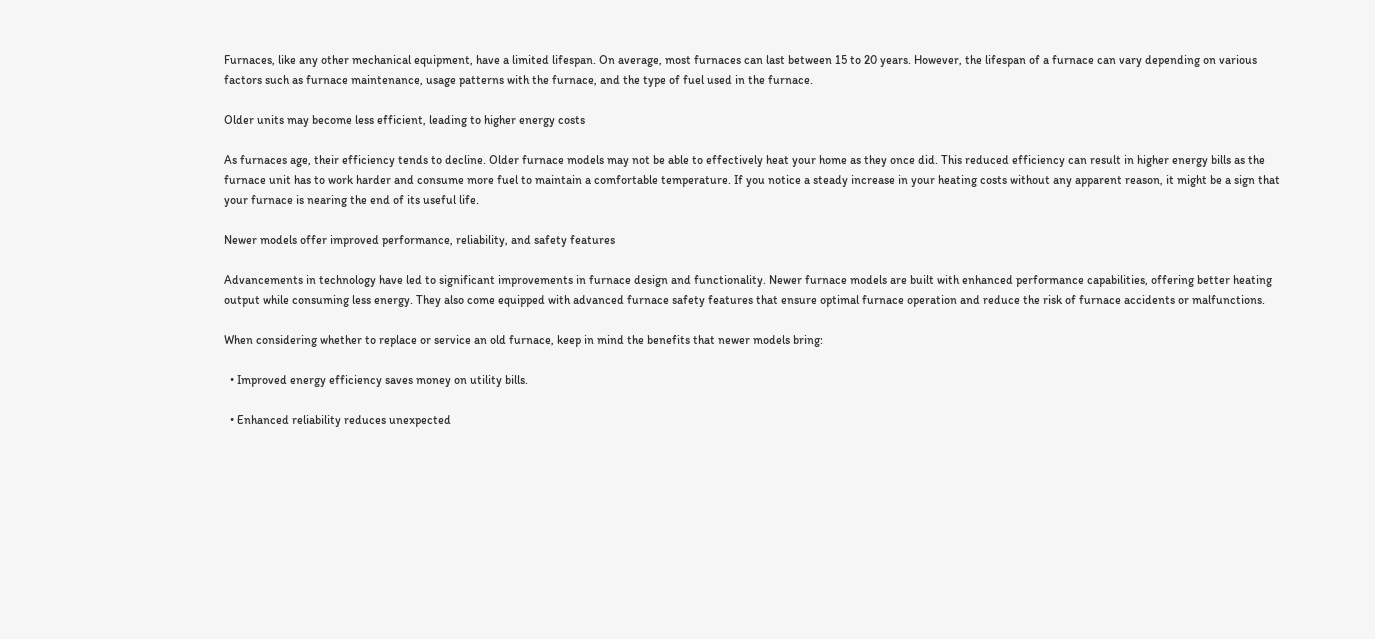Furnaces, like any other mechanical equipment, have a limited lifespan. On average, most furnaces can last between 15 to 20 years. However, the lifespan of a furnace can vary depending on various factors such as furnace maintenance, usage patterns with the furnace, and the type of fuel used in the furnace.

Older units may become less efficient, leading to higher energy costs

As furnaces age, their efficiency tends to decline. Older furnace models may not be able to effectively heat your home as they once did. This reduced efficiency can result in higher energy bills as the furnace unit has to work harder and consume more fuel to maintain a comfortable temperature. If you notice a steady increase in your heating costs without any apparent reason, it might be a sign that your furnace is nearing the end of its useful life.

Newer models offer improved performance, reliability, and safety features

Advancements in technology have led to significant improvements in furnace design and functionality. Newer furnace models are built with enhanced performance capabilities, offering better heating output while consuming less energy. They also come equipped with advanced furnace safety features that ensure optimal furnace operation and reduce the risk of furnace accidents or malfunctions.

When considering whether to replace or service an old furnace, keep in mind the benefits that newer models bring:

  • Improved energy efficiency saves money on utility bills.

  • Enhanced reliability reduces unexpected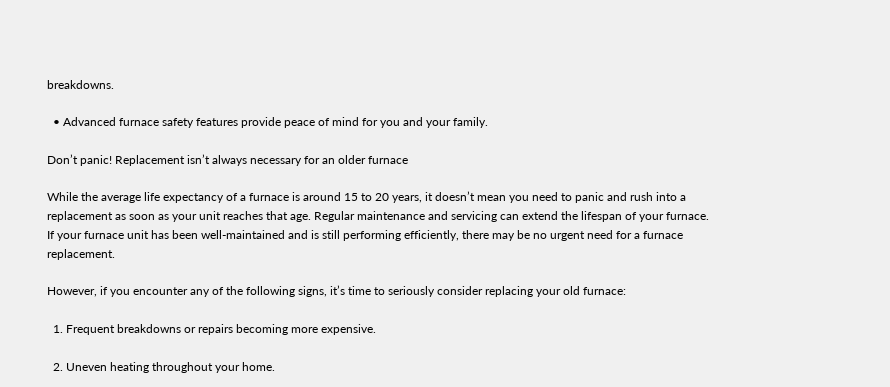breakdowns.

  • Advanced furnace safety features provide peace of mind for you and your family.

Don’t panic! Replacement isn’t always necessary for an older furnace

While the average life expectancy of a furnace is around 15 to 20 years, it doesn’t mean you need to panic and rush into a replacement as soon as your unit reaches that age. Regular maintenance and servicing can extend the lifespan of your furnace. If your furnace unit has been well-maintained and is still performing efficiently, there may be no urgent need for a furnace replacement.

However, if you encounter any of the following signs, it’s time to seriously consider replacing your old furnace:

  1. Frequent breakdowns or repairs becoming more expensive.

  2. Uneven heating throughout your home.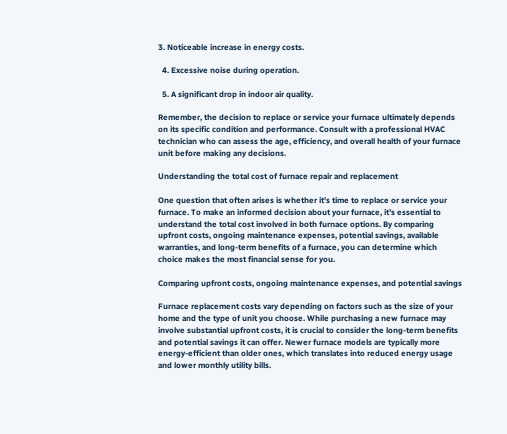3. Noticeable increase in energy costs.

  4. Excessive noise during operation.

  5. A significant drop in indoor air quality.

Remember, the decision to replace or service your furnace ultimately depends on its specific condition and performance. Consult with a professional HVAC technician who can assess the age, efficiency, and overall health of your furnace unit before making any decisions.

Understanding the total cost of furnace repair and replacement

One question that often arises is whether it’s time to replace or service your furnace. To make an informed decision about your furnace, it’s essential to understand the total cost involved in both furnace options. By comparing upfront costs, ongoing maintenance expenses, potential savings, available warranties, and long-term benefits of a furnace, you can determine which choice makes the most financial sense for you.

Comparing upfront costs, ongoing maintenance expenses, and potential savings

Furnace replacement costs vary depending on factors such as the size of your home and the type of unit you choose. While purchasing a new furnace may involve substantial upfront costs, it is crucial to consider the long-term benefits and potential savings it can offer. Newer furnace models are typically more energy-efficient than older ones, which translates into reduced energy usage and lower monthly utility bills.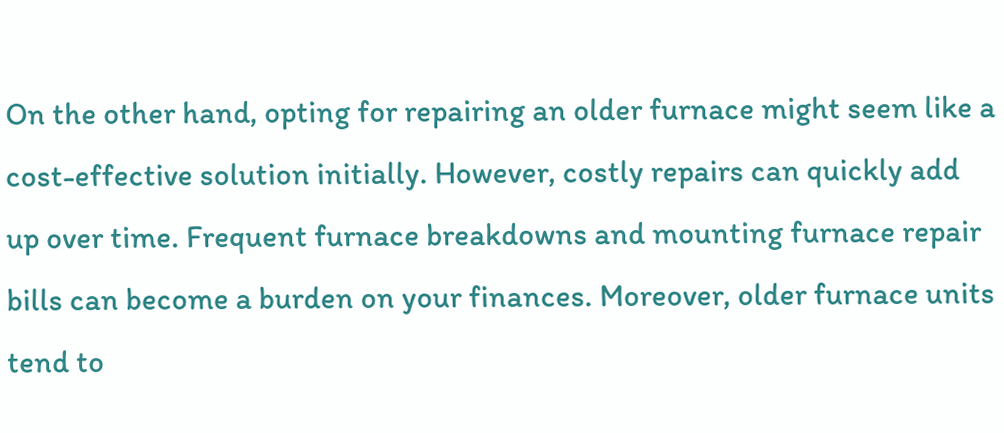On the other hand, opting for repairing an older furnace might seem like a cost-effective solution initially. However, costly repairs can quickly add up over time. Frequent furnace breakdowns and mounting furnace repair bills can become a burden on your finances. Moreover, older furnace units tend to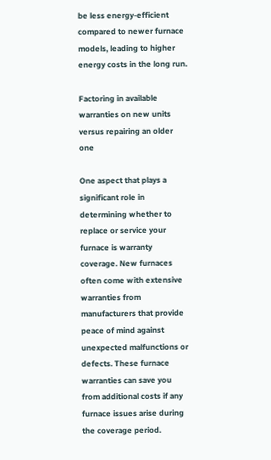be less energy-efficient compared to newer furnace models, leading to higher energy costs in the long run.

Factoring in available warranties on new units versus repairing an older one

One aspect that plays a significant role in determining whether to replace or service your furnace is warranty coverage. New furnaces often come with extensive warranties from manufacturers that provide peace of mind against unexpected malfunctions or defects. These furnace warranties can save you from additional costs if any furnace issues arise during the coverage period.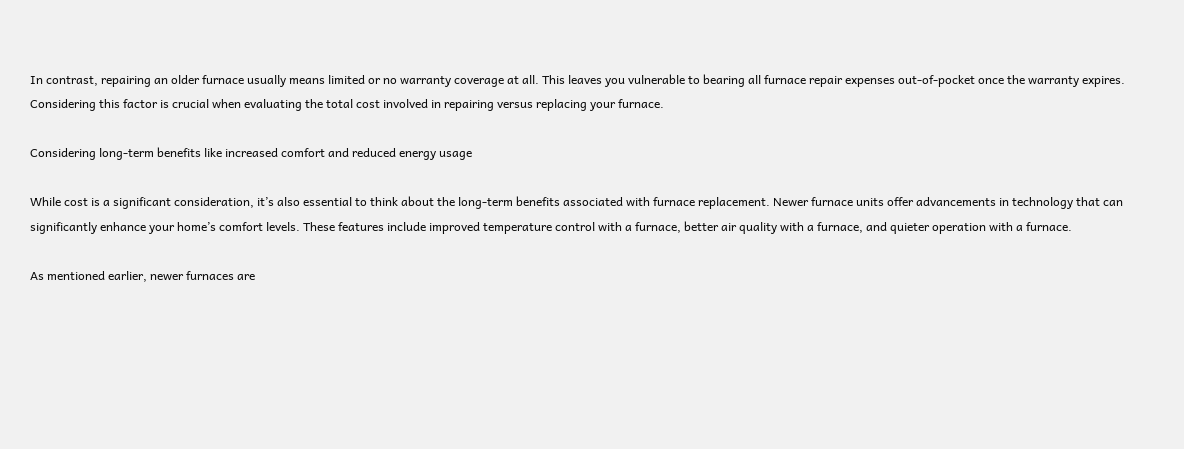In contrast, repairing an older furnace usually means limited or no warranty coverage at all. This leaves you vulnerable to bearing all furnace repair expenses out-of-pocket once the warranty expires. Considering this factor is crucial when evaluating the total cost involved in repairing versus replacing your furnace.

Considering long-term benefits like increased comfort and reduced energy usage

While cost is a significant consideration, it’s also essential to think about the long-term benefits associated with furnace replacement. Newer furnace units offer advancements in technology that can significantly enhance your home’s comfort levels. These features include improved temperature control with a furnace, better air quality with a furnace, and quieter operation with a furnace.

As mentioned earlier, newer furnaces are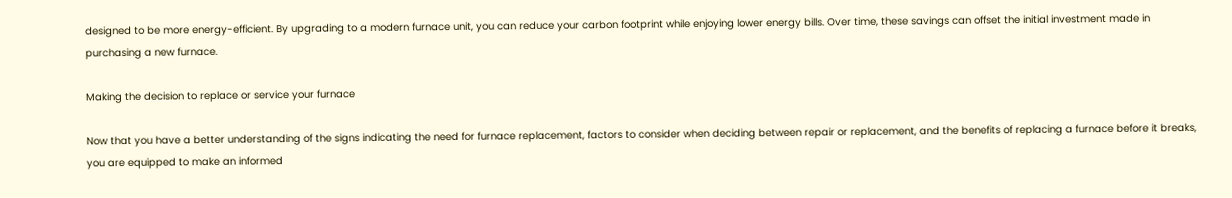designed to be more energy-efficient. By upgrading to a modern furnace unit, you can reduce your carbon footprint while enjoying lower energy bills. Over time, these savings can offset the initial investment made in purchasing a new furnace.

Making the decision to replace or service your furnace

Now that you have a better understanding of the signs indicating the need for furnace replacement, factors to consider when deciding between repair or replacement, and the benefits of replacing a furnace before it breaks, you are equipped to make an informed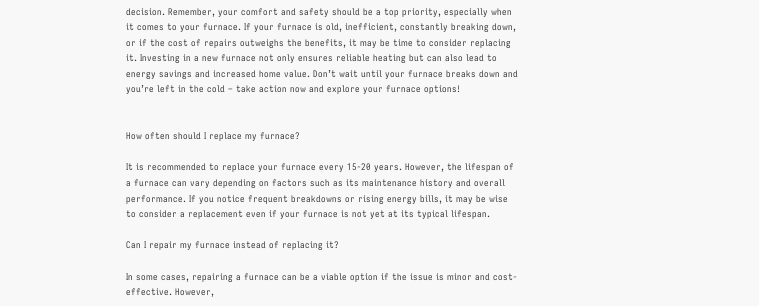decision. Remember, your comfort and safety should be a top priority, especially when it comes to your furnace. If your furnace is old, inefficient, constantly breaking down, or if the cost of repairs outweighs the benefits, it may be time to consider replacing it. Investing in a new furnace not only ensures reliable heating but can also lead to energy savings and increased home value. Don’t wait until your furnace breaks down and you’re left in the cold – take action now and explore your furnace options!


How often should I replace my furnace?

It is recommended to replace your furnace every 15-20 years. However, the lifespan of a furnace can vary depending on factors such as its maintenance history and overall performance. If you notice frequent breakdowns or rising energy bills, it may be wise to consider a replacement even if your furnace is not yet at its typical lifespan.

Can I repair my furnace instead of replacing it?

In some cases, repairing a furnace can be a viable option if the issue is minor and cost-effective. However,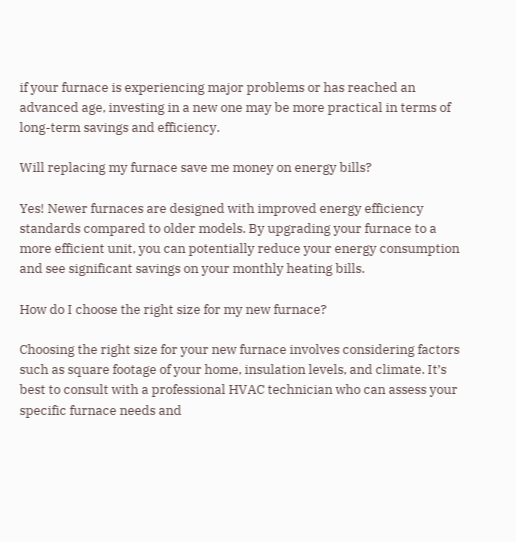if your furnace is experiencing major problems or has reached an advanced age, investing in a new one may be more practical in terms of long-term savings and efficiency.

Will replacing my furnace save me money on energy bills?

Yes! Newer furnaces are designed with improved energy efficiency standards compared to older models. By upgrading your furnace to a more efficient unit, you can potentially reduce your energy consumption and see significant savings on your monthly heating bills.

How do I choose the right size for my new furnace?

Choosing the right size for your new furnace involves considering factors such as square footage of your home, insulation levels, and climate. It’s best to consult with a professional HVAC technician who can assess your specific furnace needs and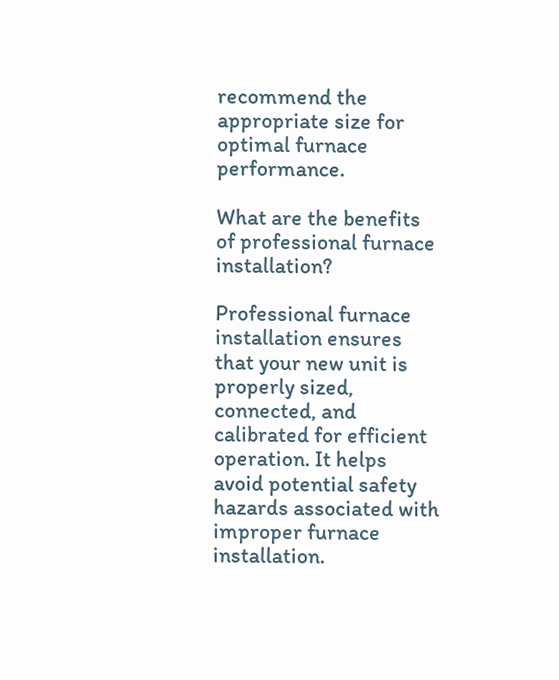recommend the appropriate size for optimal furnace performance.

What are the benefits of professional furnace installation?

Professional furnace installation ensures that your new unit is properly sized, connected, and calibrated for efficient operation. It helps avoid potential safety hazards associated with improper furnace installation.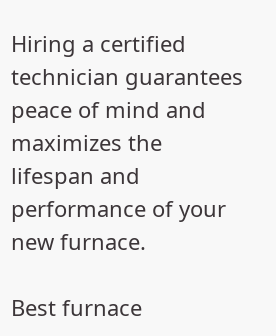Hiring a certified technician guarantees peace of mind and maximizes the lifespan and performance of your new furnace.

Best furnace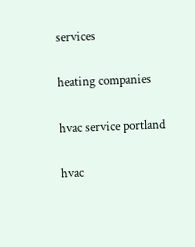services

heating companies

hvac service portland

hvac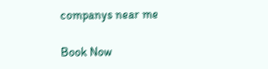companys near me

Book Now